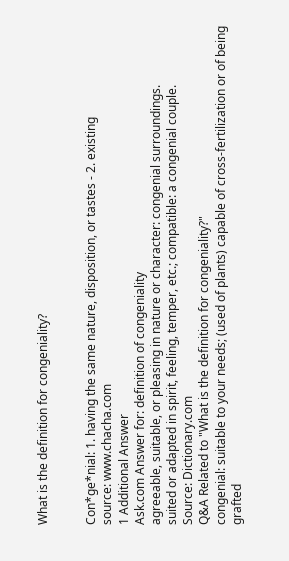What is the definition for congeniality?


Con*ge*nial: 1. having the same nature, disposition, or tastes - 2. existing
source: www.chacha.com
1 Additional Answer
Ask.com Answer for: definition of congeniality
agreeable, suitable, or pleasing in nature or character: congenial surroundings.
suited or adapted in spirit, feeling, temper, etc.; compatible: a congenial couple.
Source: Dictionary.com
Q&A Related to "What is the definition for congeniality?"
congenial: suitable to your needs; (used of plants) capable of cross-fertilization or of being grafted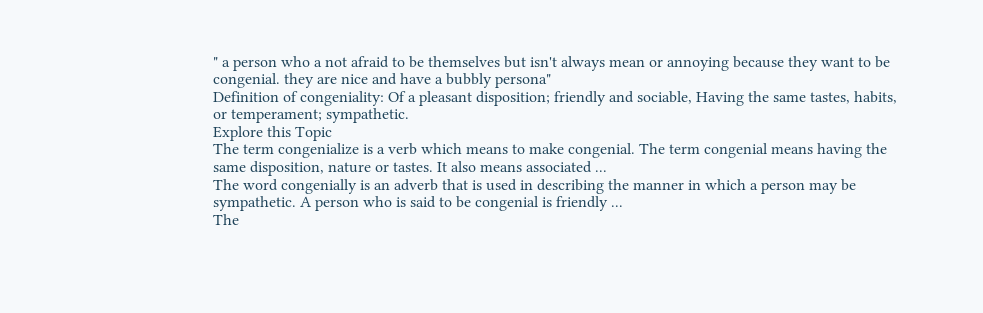" a person who a not afraid to be themselves but isn't always mean or annoying because they want to be congenial. they are nice and have a bubbly persona"
Definition of congeniality: Of a pleasant disposition; friendly and sociable, Having the same tastes, habits, or temperament; sympathetic.
Explore this Topic
The term congenialize is a verb which means to make congenial. The term congenial means having the same disposition, nature or tastes. It also means associated ...
The word congenially is an adverb that is used in describing the manner in which a person may be sympathetic. A person who is said to be congenial is friendly ...
The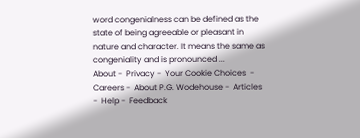word congenialness can be defined as the state of being agreeable or pleasant in nature and character. It means the same as congeniality and is pronounced ...
About -  Privacy -  Your Cookie Choices  -  Careers -  About P.G. Wodehouse -  Articles -  Help -  Feedback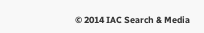© 2014 IAC Search & Media